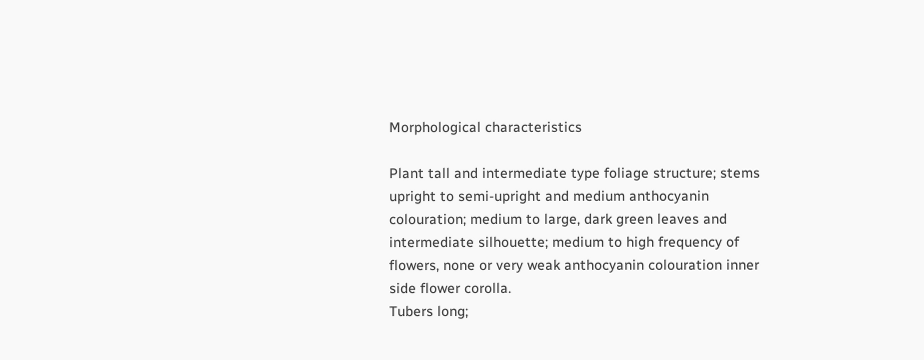Morphological characteristics

Plant tall and intermediate type foliage structure; stems upright to semi-upright and medium anthocyanin colouration; medium to large, dark green leaves and intermediate silhouette; medium to high frequency of flowers, none or very weak anthocyanin colouration inner side flower corolla.
Tubers long;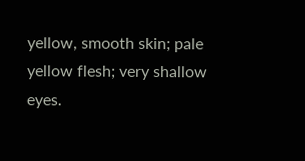yellow, smooth skin; pale yellow flesh; very shallow eyes.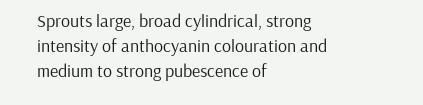Sprouts large, broad cylindrical, strong intensity of anthocyanin colouration and medium to strong pubescence of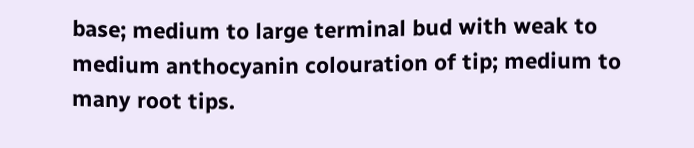base; medium to large terminal bud with weak to medium anthocyanin colouration of tip; medium to many root tips.